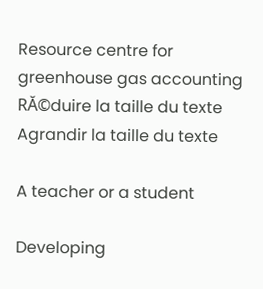Resource centre for greenhouse gas accounting
RĂ©duire la taille du texte Agrandir la taille du texte

A teacher or a student

Developing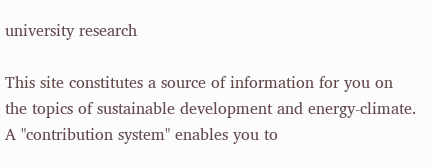university research

This site constitutes a source of information for you on the topics of sustainable development and energy-climate. A "contribution system" enables you to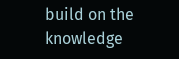build on the knowledge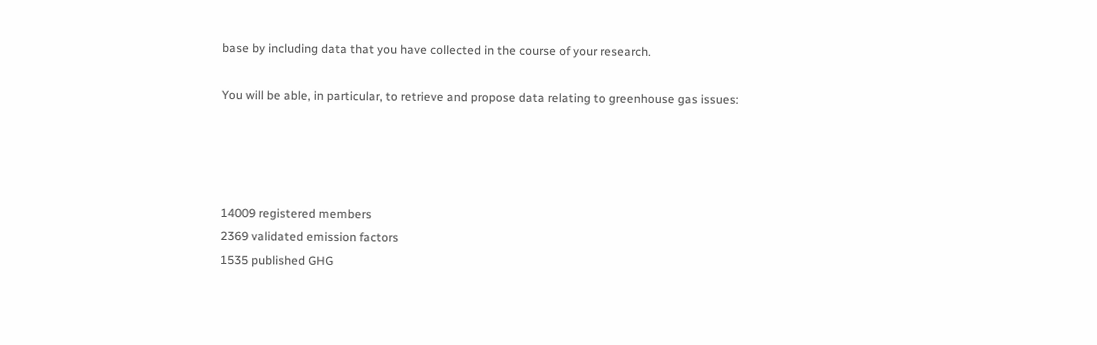base by including data that you have collected in the course of your research.

You will be able, in particular, to retrieve and propose data relating to greenhouse gas issues:




14009 registered members
2369 validated emission factors
1535 published GHG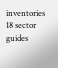inventories
18 sector guides